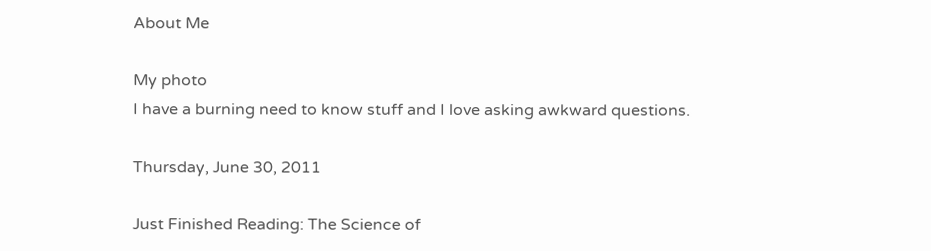About Me

My photo
I have a burning need to know stuff and I love asking awkward questions.

Thursday, June 30, 2011

Just Finished Reading: The Science of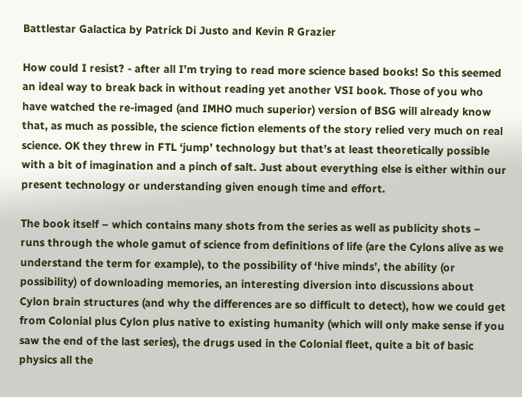Battlestar Galactica by Patrick Di Justo and Kevin R Grazier

How could I resist? - after all I’m trying to read more science based books! So this seemed an ideal way to break back in without reading yet another VSI book. Those of you who have watched the re-imaged (and IMHO much superior) version of BSG will already know that, as much as possible, the science fiction elements of the story relied very much on real science. OK they threw in FTL ‘jump’ technology but that’s at least theoretically possible with a bit of imagination and a pinch of salt. Just about everything else is either within our present technology or understanding given enough time and effort.

The book itself – which contains many shots from the series as well as publicity shots – runs through the whole gamut of science from definitions of life (are the Cylons alive as we understand the term for example), to the possibility of ‘hive minds’, the ability (or possibility) of downloading memories, an interesting diversion into discussions about Cylon brain structures (and why the differences are so difficult to detect), how we could get from Colonial plus Cylon plus native to existing humanity (which will only make sense if you saw the end of the last series), the drugs used in the Colonial fleet, quite a bit of basic physics all the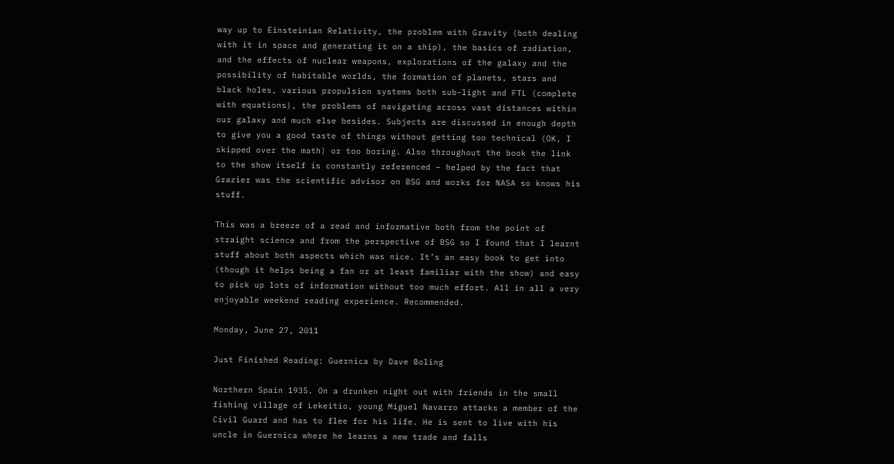way up to Einsteinian Relativity, the problem with Gravity (both dealing with it in space and generating it on a ship), the basics of radiation, and the effects of nuclear weapons, explorations of the galaxy and the possibility of habitable worlds, the formation of planets, stars and black holes, various propulsion systems both sub-light and FTL (complete with equations), the problems of navigating across vast distances within our galaxy and much else besides. Subjects are discussed in enough depth to give you a good taste of things without getting too technical (OK, I skipped over the math) or too boring. Also throughout the book the link to the show itself is constantly referenced – helped by the fact that Grazier was the scientific advisor on BSG and works for NASA so knows his stuff.

This was a breeze of a read and informative both from the point of straight science and from the perspective of BSG so I found that I learnt stuff about both aspects which was nice. It’s an easy book to get into (though it helps being a fan or at least familiar with the show) and easy to pick up lots of information without too much effort. All in all a very enjoyable weekend reading experience. Recommended.

Monday, June 27, 2011

Just Finished Reading: Guernica by Dave Boling

Northern Spain 1935. On a drunken night out with friends in the small fishing village of Lekeitio, young Miguel Navarro attacks a member of the Civil Guard and has to flee for his life. He is sent to live with his uncle in Guernica where he learns a new trade and falls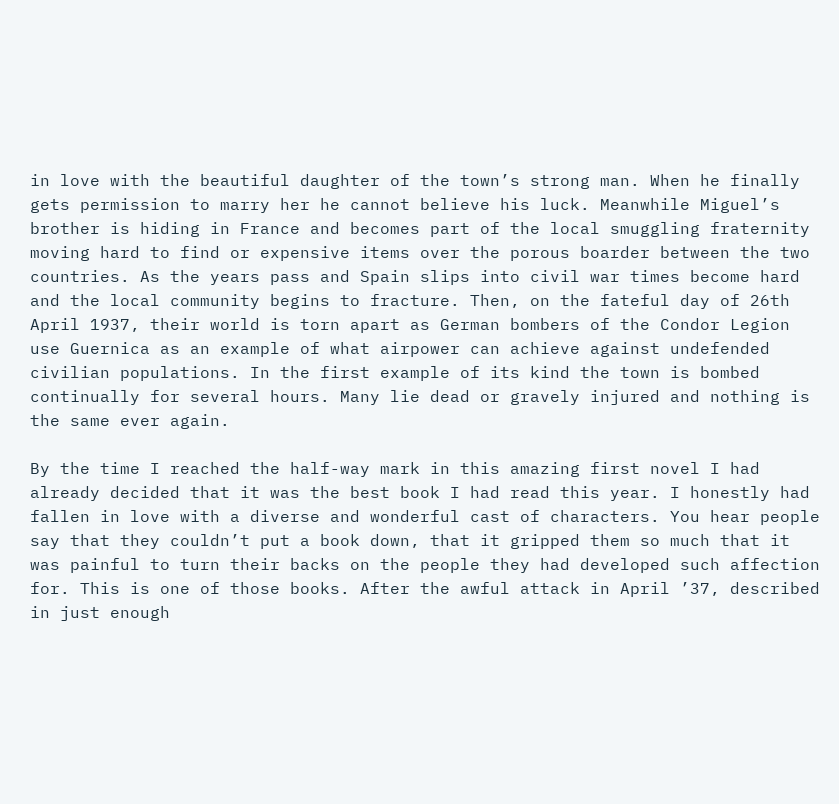in love with the beautiful daughter of the town’s strong man. When he finally gets permission to marry her he cannot believe his luck. Meanwhile Miguel’s brother is hiding in France and becomes part of the local smuggling fraternity moving hard to find or expensive items over the porous boarder between the two countries. As the years pass and Spain slips into civil war times become hard and the local community begins to fracture. Then, on the fateful day of 26th April 1937, their world is torn apart as German bombers of the Condor Legion use Guernica as an example of what airpower can achieve against undefended civilian populations. In the first example of its kind the town is bombed continually for several hours. Many lie dead or gravely injured and nothing is the same ever again.

By the time I reached the half-way mark in this amazing first novel I had already decided that it was the best book I had read this year. I honestly had fallen in love with a diverse and wonderful cast of characters. You hear people say that they couldn’t put a book down, that it gripped them so much that it was painful to turn their backs on the people they had developed such affection for. This is one of those books. After the awful attack in April ’37, described in just enough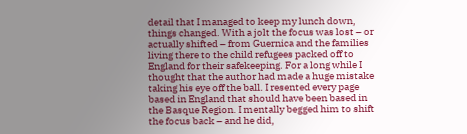detail that I managed to keep my lunch down, things changed. With a jolt the focus was lost – or actually shifted – from Guernica and the families living there to the child refugees packed off to England for their safekeeping. For a long while I thought that the author had made a huge mistake taking his eye off the ball. I resented every page based in England that should have been based in the Basque Region. I mentally begged him to shift the focus back – and he did,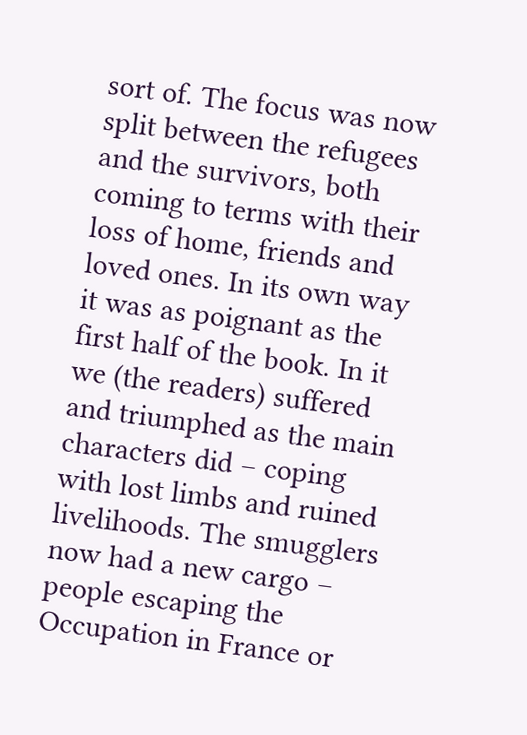sort of. The focus was now split between the refugees and the survivors, both coming to terms with their loss of home, friends and loved ones. In its own way it was as poignant as the first half of the book. In it we (the readers) suffered and triumphed as the main characters did – coping with lost limbs and ruined livelihoods. The smugglers now had a new cargo – people escaping the Occupation in France or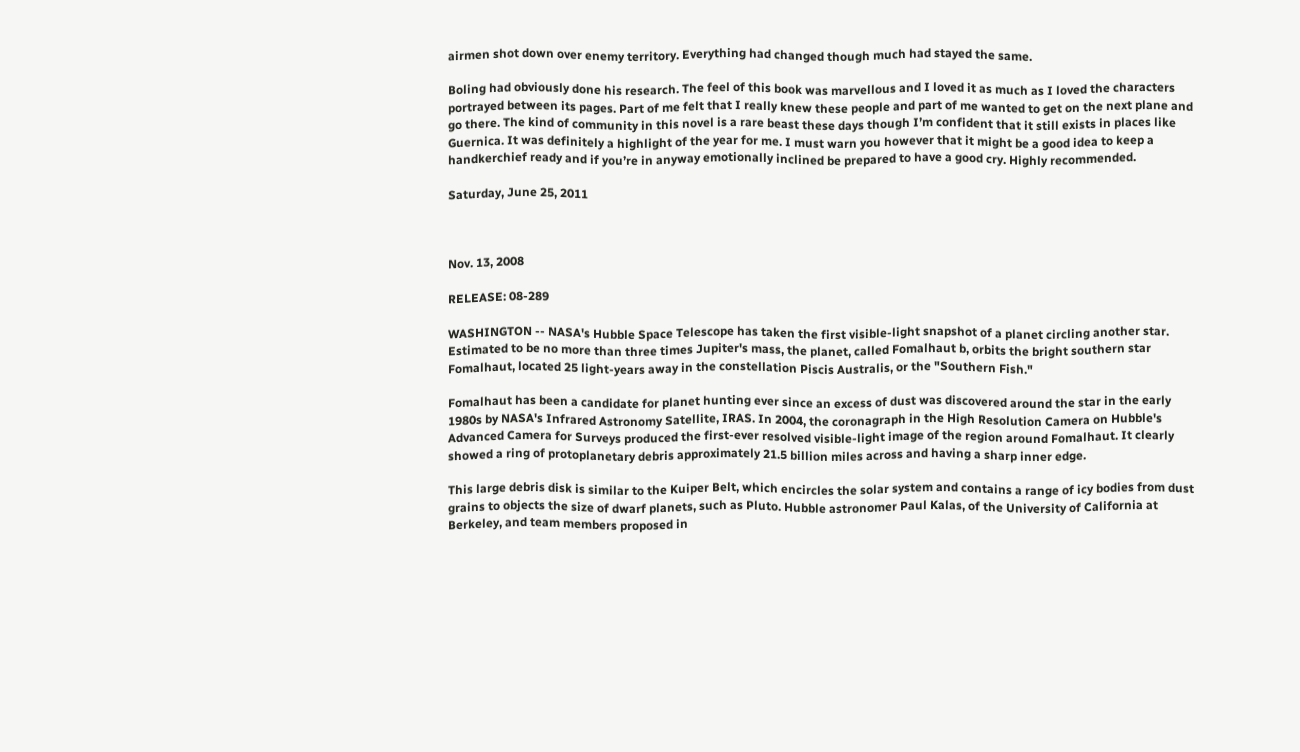airmen shot down over enemy territory. Everything had changed though much had stayed the same.

Boling had obviously done his research. The feel of this book was marvellous and I loved it as much as I loved the characters portrayed between its pages. Part of me felt that I really knew these people and part of me wanted to get on the next plane and go there. The kind of community in this novel is a rare beast these days though I’m confident that it still exists in places like Guernica. It was definitely a highlight of the year for me. I must warn you however that it might be a good idea to keep a handkerchief ready and if you’re in anyway emotionally inclined be prepared to have a good cry. Highly recommended.

Saturday, June 25, 2011



Nov. 13, 2008

RELEASE: 08-289

WASHINGTON -- NASA's Hubble Space Telescope has taken the first visible-light snapshot of a planet circling another star. Estimated to be no more than three times Jupiter's mass, the planet, called Fomalhaut b, orbits the bright southern star Fomalhaut, located 25 light-years away in the constellation Piscis Australis, or the "Southern Fish."

Fomalhaut has been a candidate for planet hunting ever since an excess of dust was discovered around the star in the early 1980s by NASA's Infrared Astronomy Satellite, IRAS. In 2004, the coronagraph in the High Resolution Camera on Hubble's Advanced Camera for Surveys produced the first-ever resolved visible-light image of the region around Fomalhaut. It clearly showed a ring of protoplanetary debris approximately 21.5 billion miles across and having a sharp inner edge.

This large debris disk is similar to the Kuiper Belt, which encircles the solar system and contains a range of icy bodies from dust grains to objects the size of dwarf planets, such as Pluto. Hubble astronomer Paul Kalas, of the University of California at Berkeley, and team members proposed in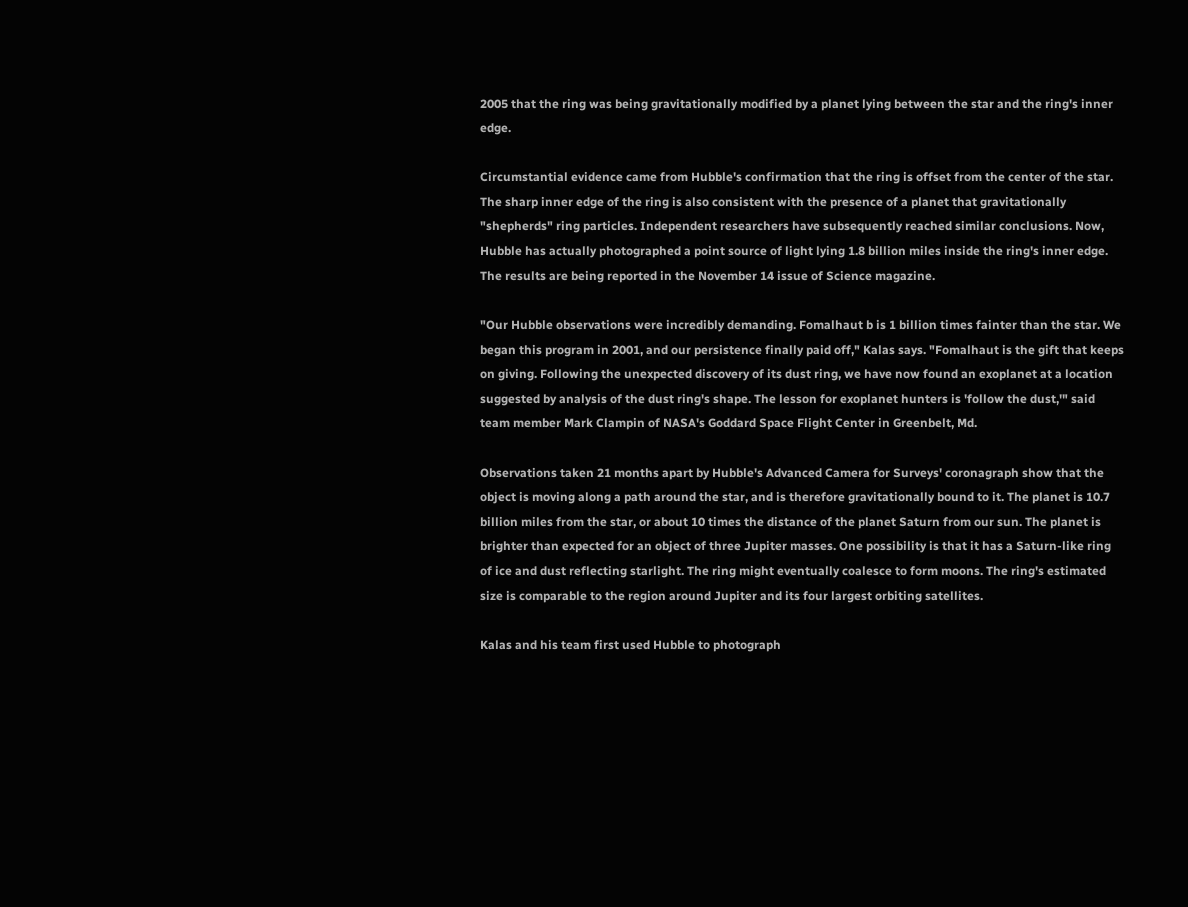2005 that the ring was being gravitationally modified by a planet lying between the star and the ring's inner edge.

Circumstantial evidence came from Hubble's confirmation that the ring is offset from the center of the star. The sharp inner edge of the ring is also consistent with the presence of a planet that gravitationally "shepherds" ring particles. Independent researchers have subsequently reached similar conclusions. Now, Hubble has actually photographed a point source of light lying 1.8 billion miles inside the ring's inner edge. The results are being reported in the November 14 issue of Science magazine.

"Our Hubble observations were incredibly demanding. Fomalhaut b is 1 billion times fainter than the star. We began this program in 2001, and our persistence finally paid off," Kalas says. "Fomalhaut is the gift that keeps on giving. Following the unexpected discovery of its dust ring, we have now found an exoplanet at a location suggested by analysis of the dust ring's shape. The lesson for exoplanet hunters is 'follow the dust,'" said team member Mark Clampin of NASA's Goddard Space Flight Center in Greenbelt, Md.

Observations taken 21 months apart by Hubble's Advanced Camera for Surveys' coronagraph show that the object is moving along a path around the star, and is therefore gravitationally bound to it. The planet is 10.7 billion miles from the star, or about 10 times the distance of the planet Saturn from our sun. The planet is brighter than expected for an object of three Jupiter masses. One possibility is that it has a Saturn-like ring of ice and dust reflecting starlight. The ring might eventually coalesce to form moons. The ring's estimated size is comparable to the region around Jupiter and its four largest orbiting satellites.

Kalas and his team first used Hubble to photograph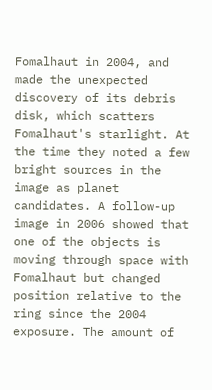Fomalhaut in 2004, and made the unexpected discovery of its debris disk, which scatters Fomalhaut's starlight. At the time they noted a few bright sources in the image as planet candidates. A follow-up image in 2006 showed that one of the objects is moving through space with Fomalhaut but changed position relative to the ring since the 2004 exposure. The amount of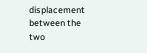displacement between the two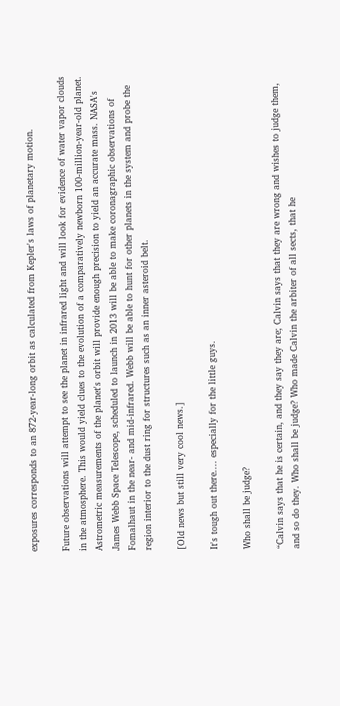exposures corresponds to an 872-year-long orbit as calculated from Kepler's laws of planetary motion.

Future observations will attempt to see the planet in infrared light and will look for evidence of water vapor clouds in the atmosphere. This would yield clues to the evolution of a comparatively newborn 100-million-year-old planet. Astrometric measurements of the planet's orbit will provide enough precision to yield an accurate mass. NASA's James Webb Space Telescope, scheduled to launch in 2013 will be able to make coronagraphic observations of Fomalhaut in the near- and mid-infrared. Webb will be able to hunt for other planets in the system and probe the region interior to the dust ring for structures such as an inner asteroid belt.

[Old news but still very cool news.]

It's tough out there.... especially for the little guys.

Who shall be judge?

“Calvin says that he is certain, and they say they are; Calvin says that they are wrong and wishes to judge them, and so do they. Who shall be judge? Who made Calvin the arbiter of all sects, that he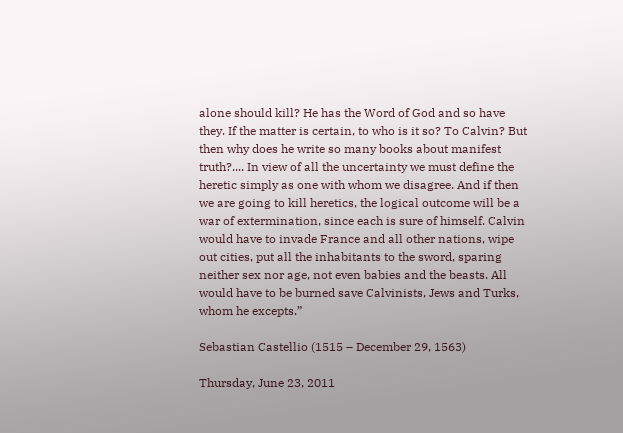alone should kill? He has the Word of God and so have they. If the matter is certain, to who is it so? To Calvin? But then why does he write so many books about manifest truth?.... In view of all the uncertainty we must define the heretic simply as one with whom we disagree. And if then we are going to kill heretics, the logical outcome will be a war of extermination, since each is sure of himself. Calvin would have to invade France and all other nations, wipe out cities, put all the inhabitants to the sword, sparing neither sex nor age, not even babies and the beasts. All would have to be burned save Calvinists, Jews and Turks, whom he excepts.”

Sebastian Castellio (1515 – December 29, 1563)

Thursday, June 23, 2011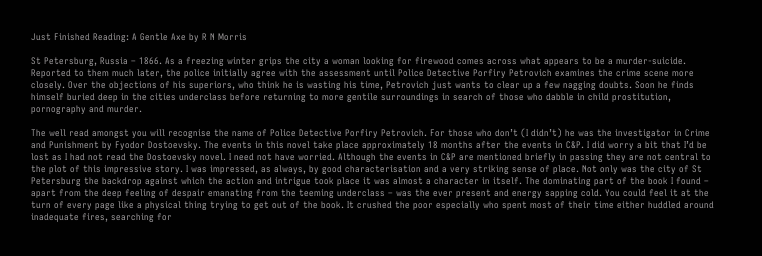Just Finished Reading: A Gentle Axe by R N Morris

St Petersburg, Russia – 1866. As a freezing winter grips the city a woman looking for firewood comes across what appears to be a murder-suicide. Reported to them much later, the police initially agree with the assessment until Police Detective Porfiry Petrovich examines the crime scene more closely. Over the objections of his superiors, who think he is wasting his time, Petrovich just wants to clear up a few nagging doubts. Soon he finds himself buried deep in the cities underclass before returning to more gentile surroundings in search of those who dabble in child prostitution, pornography and murder.

The well read amongst you will recognise the name of Police Detective Porfiry Petrovich. For those who don’t (I didn’t) he was the investigator in Crime and Punishment by Fyodor Dostoevsky. The events in this novel take place approximately 18 months after the events in C&P. I did worry a bit that I’d be lost as I had not read the Dostoevsky novel. I need not have worried. Although the events in C&P are mentioned briefly in passing they are not central to the plot of this impressive story. I was impressed, as always, by good characterisation and a very striking sense of place. Not only was the city of St Petersburg the backdrop against which the action and intrigue took place it was almost a character in itself. The dominating part of the book I found – apart from the deep feeling of despair emanating from the teeming underclass – was the ever present and energy sapping cold. You could feel it at the turn of every page like a physical thing trying to get out of the book. It crushed the poor especially who spent most of their time either huddled around inadequate fires, searching for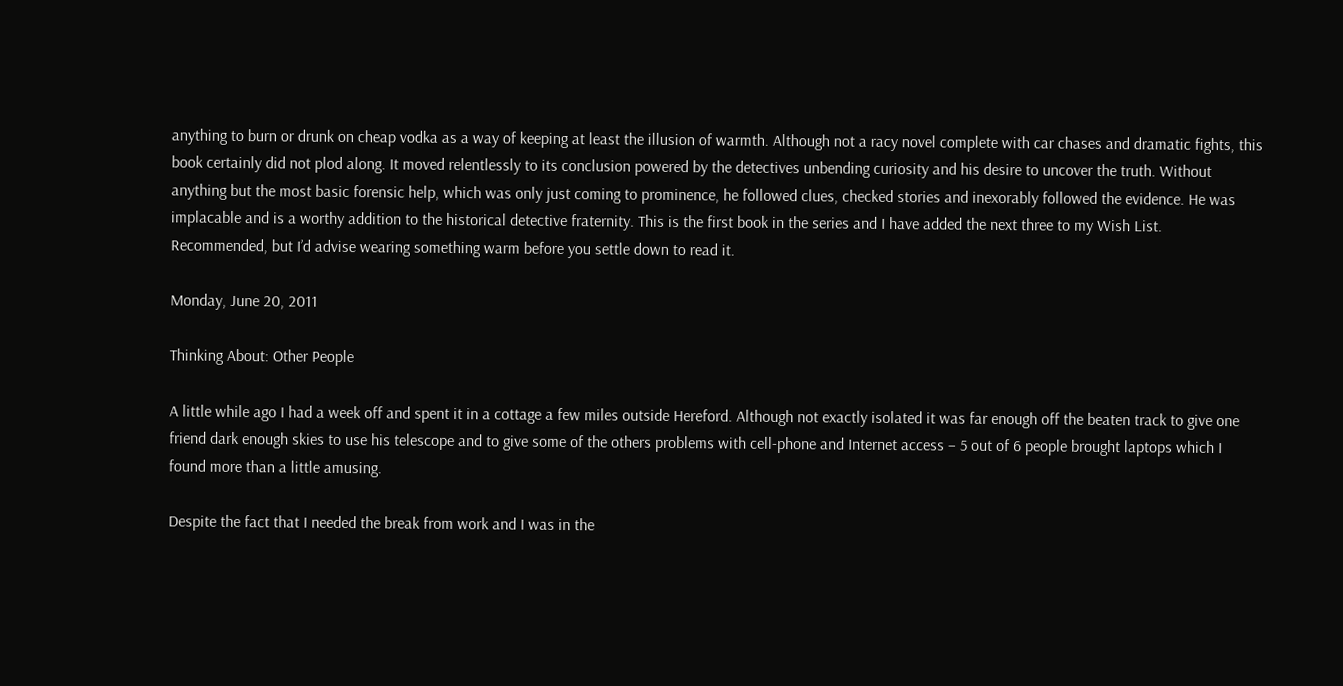anything to burn or drunk on cheap vodka as a way of keeping at least the illusion of warmth. Although not a racy novel complete with car chases and dramatic fights, this book certainly did not plod along. It moved relentlessly to its conclusion powered by the detectives unbending curiosity and his desire to uncover the truth. Without anything but the most basic forensic help, which was only just coming to prominence, he followed clues, checked stories and inexorably followed the evidence. He was implacable and is a worthy addition to the historical detective fraternity. This is the first book in the series and I have added the next three to my Wish List. Recommended, but I’d advise wearing something warm before you settle down to read it.

Monday, June 20, 2011

Thinking About: Other People

A little while ago I had a week off and spent it in a cottage a few miles outside Hereford. Although not exactly isolated it was far enough off the beaten track to give one friend dark enough skies to use his telescope and to give some of the others problems with cell-phone and Internet access – 5 out of 6 people brought laptops which I found more than a little amusing.

Despite the fact that I needed the break from work and I was in the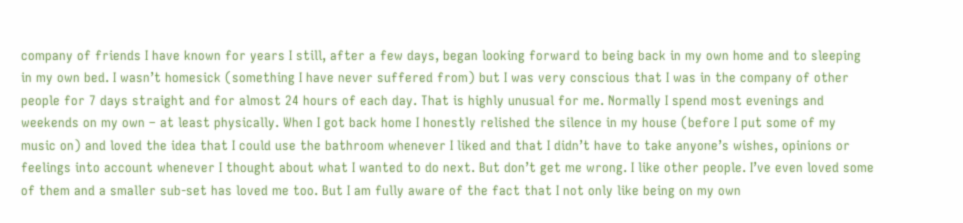company of friends I have known for years I still, after a few days, began looking forward to being back in my own home and to sleeping in my own bed. I wasn’t homesick (something I have never suffered from) but I was very conscious that I was in the company of other people for 7 days straight and for almost 24 hours of each day. That is highly unusual for me. Normally I spend most evenings and weekends on my own – at least physically. When I got back home I honestly relished the silence in my house (before I put some of my music on) and loved the idea that I could use the bathroom whenever I liked and that I didn’t have to take anyone’s wishes, opinions or feelings into account whenever I thought about what I wanted to do next. But don’t get me wrong. I like other people. I’ve even loved some of them and a smaller sub-set has loved me too. But I am fully aware of the fact that I not only like being on my own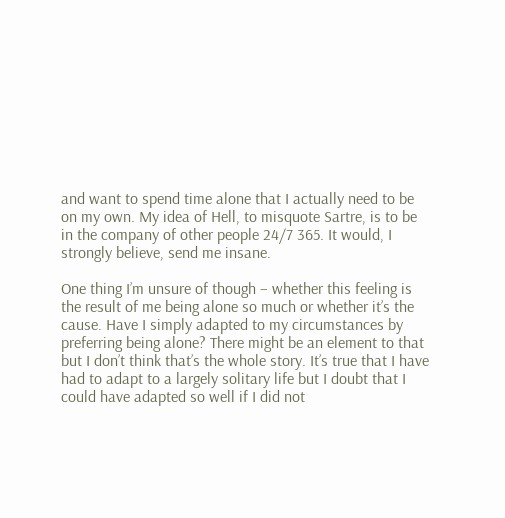and want to spend time alone that I actually need to be on my own. My idea of Hell, to misquote Sartre, is to be in the company of other people 24/7 365. It would, I strongly believe, send me insane.

One thing I’m unsure of though – whether this feeling is the result of me being alone so much or whether it’s the cause. Have I simply adapted to my circumstances by preferring being alone? There might be an element to that but I don’t think that’s the whole story. It’s true that I have had to adapt to a largely solitary life but I doubt that I could have adapted so well if I did not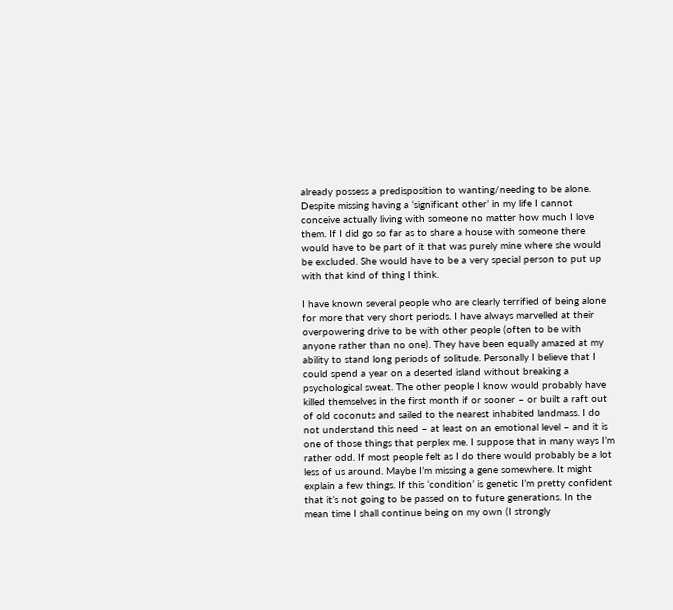already possess a predisposition to wanting/needing to be alone. Despite missing having a ‘significant other’ in my life I cannot conceive actually living with someone no matter how much I love them. If I did go so far as to share a house with someone there would have to be part of it that was purely mine where she would be excluded. She would have to be a very special person to put up with that kind of thing I think.

I have known several people who are clearly terrified of being alone for more that very short periods. I have always marvelled at their overpowering drive to be with other people (often to be with anyone rather than no one). They have been equally amazed at my ability to stand long periods of solitude. Personally I believe that I could spend a year on a deserted island without breaking a psychological sweat. The other people I know would probably have killed themselves in the first month if or sooner – or built a raft out of old coconuts and sailed to the nearest inhabited landmass. I do not understand this need – at least on an emotional level – and it is one of those things that perplex me. I suppose that in many ways I’m rather odd. If most people felt as I do there would probably be a lot less of us around. Maybe I’m missing a gene somewhere. It might explain a few things. If this ‘condition’ is genetic I’m pretty confident that it’s not going to be passed on to future generations. In the mean time I shall continue being on my own (I strongly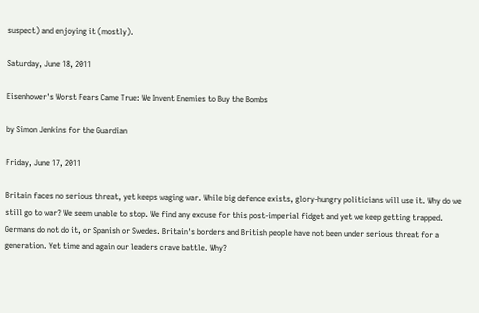suspect) and enjoying it (mostly).

Saturday, June 18, 2011

Eisenhower's Worst Fears Came True: We Invent Enemies to Buy the Bombs

by Simon Jenkins for the Guardian

Friday, June 17, 2011

Britain faces no serious threat, yet keeps waging war. While big defence exists, glory-hungry politicians will use it. Why do we still go to war? We seem unable to stop. We find any excuse for this post-imperial fidget and yet we keep getting trapped. Germans do not do it, or Spanish or Swedes. Britain's borders and British people have not been under serious threat for a generation. Yet time and again our leaders crave battle. Why?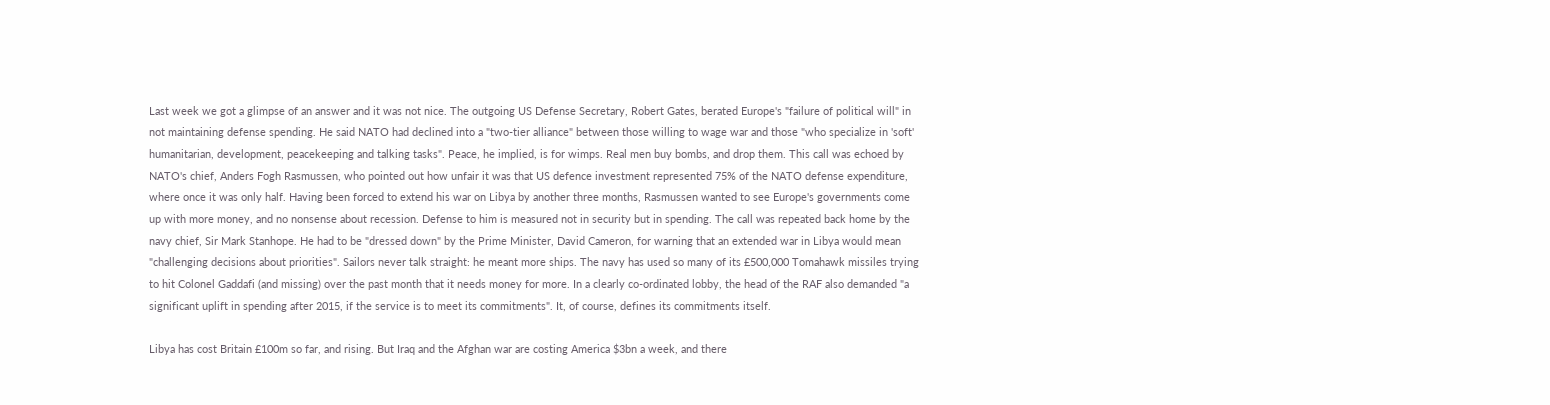Last week we got a glimpse of an answer and it was not nice. The outgoing US Defense Secretary, Robert Gates, berated Europe's "failure of political will" in not maintaining defense spending. He said NATO had declined into a "two-tier alliance" between those willing to wage war and those "who specialize in 'soft' humanitarian, development, peacekeeping and talking tasks". Peace, he implied, is for wimps. Real men buy bombs, and drop them. This call was echoed by NATO's chief, Anders Fogh Rasmussen, who pointed out how unfair it was that US defence investment represented 75% of the NATO defense expenditure, where once it was only half. Having been forced to extend his war on Libya by another three months, Rasmussen wanted to see Europe's governments come up with more money, and no nonsense about recession. Defense to him is measured not in security but in spending. The call was repeated back home by the navy chief, Sir Mark Stanhope. He had to be "dressed down" by the Prime Minister, David Cameron, for warning that an extended war in Libya would mean "challenging decisions about priorities". Sailors never talk straight: he meant more ships. The navy has used so many of its £500,000 Tomahawk missiles trying to hit Colonel Gaddafi (and missing) over the past month that it needs money for more. In a clearly co-ordinated lobby, the head of the RAF also demanded "a significant uplift in spending after 2015, if the service is to meet its commitments". It, of course, defines its commitments itself.

Libya has cost Britain £100m so far, and rising. But Iraq and the Afghan war are costing America $3bn a week, and there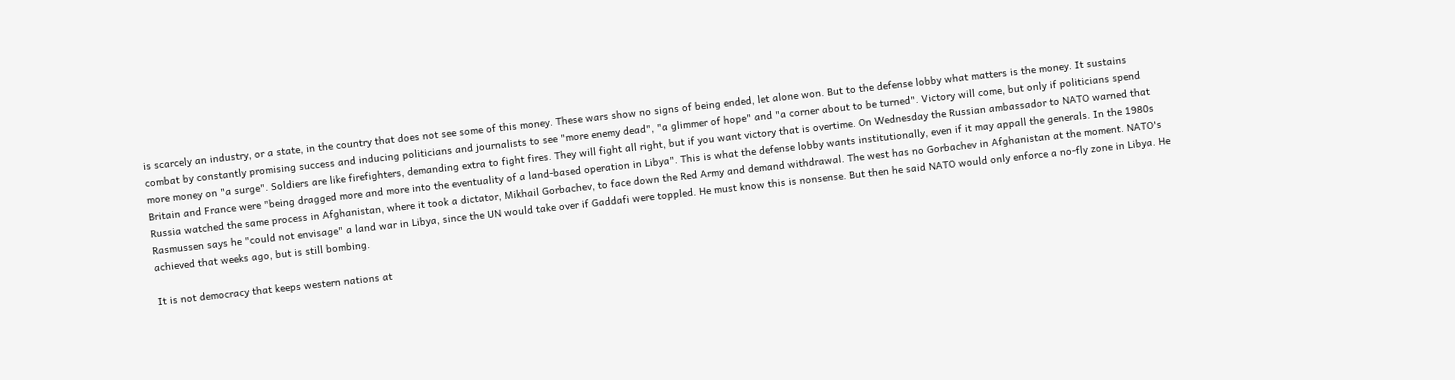is scarcely an industry, or a state, in the country that does not see some of this money. These wars show no signs of being ended, let alone won. But to the defense lobby what matters is the money. It sustains combat by constantly promising success and inducing politicians and journalists to see "more enemy dead", "a glimmer of hope" and "a corner about to be turned". Victory will come, but only if politicians spend more money on "a surge". Soldiers are like firefighters, demanding extra to fight fires. They will fight all right, but if you want victory that is overtime. On Wednesday the Russian ambassador to NATO warned that Britain and France were "being dragged more and more into the eventuality of a land-based operation in Libya". This is what the defense lobby wants institutionally, even if it may appall the generals. In the 1980s Russia watched the same process in Afghanistan, where it took a dictator, Mikhail Gorbachev, to face down the Red Army and demand withdrawal. The west has no Gorbachev in Afghanistan at the moment. NATO's Rasmussen says he "could not envisage" a land war in Libya, since the UN would take over if Gaddafi were toppled. He must know this is nonsense. But then he said NATO would only enforce a no-fly zone in Libya. He achieved that weeks ago, but is still bombing.

It is not democracy that keeps western nations at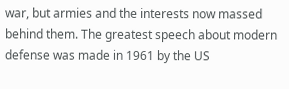war, but armies and the interests now massed behind them. The greatest speech about modern defense was made in 1961 by the US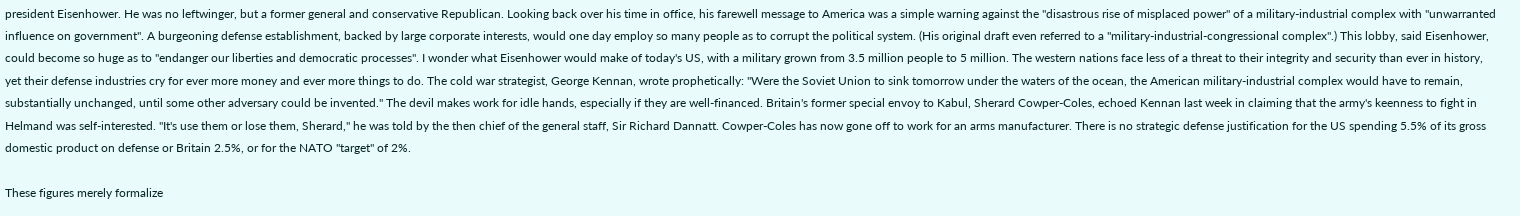president Eisenhower. He was no leftwinger, but a former general and conservative Republican. Looking back over his time in office, his farewell message to America was a simple warning against the "disastrous rise of misplaced power" of a military-industrial complex with "unwarranted influence on government". A burgeoning defense establishment, backed by large corporate interests, would one day employ so many people as to corrupt the political system. (His original draft even referred to a "military-industrial-congressional complex".) This lobby, said Eisenhower, could become so huge as to "endanger our liberties and democratic processes". I wonder what Eisenhower would make of today's US, with a military grown from 3.5 million people to 5 million. The western nations face less of a threat to their integrity and security than ever in history, yet their defense industries cry for ever more money and ever more things to do. The cold war strategist, George Kennan, wrote prophetically: "Were the Soviet Union to sink tomorrow under the waters of the ocean, the American military-industrial complex would have to remain, substantially unchanged, until some other adversary could be invented." The devil makes work for idle hands, especially if they are well-financed. Britain's former special envoy to Kabul, Sherard Cowper-Coles, echoed Kennan last week in claiming that the army's keenness to fight in Helmand was self-interested. "It's use them or lose them, Sherard," he was told by the then chief of the general staff, Sir Richard Dannatt. Cowper-Coles has now gone off to work for an arms manufacturer. There is no strategic defense justification for the US spending 5.5% of its gross domestic product on defense or Britain 2.5%, or for the NATO "target" of 2%.

These figures merely formalize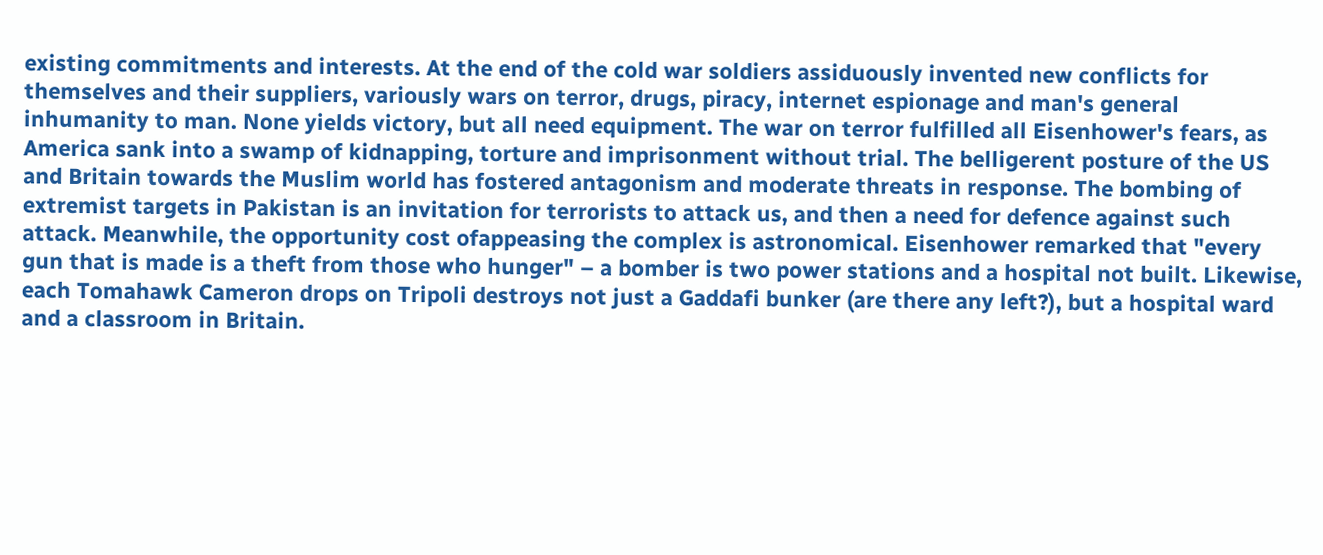existing commitments and interests. At the end of the cold war soldiers assiduously invented new conflicts for themselves and their suppliers, variously wars on terror, drugs, piracy, internet espionage and man's general inhumanity to man. None yields victory, but all need equipment. The war on terror fulfilled all Eisenhower's fears, as America sank into a swamp of kidnapping, torture and imprisonment without trial. The belligerent posture of the US and Britain towards the Muslim world has fostered antagonism and moderate threats in response. The bombing of extremist targets in Pakistan is an invitation for terrorists to attack us, and then a need for defence against such attack. Meanwhile, the opportunity cost ofappeasing the complex is astronomical. Eisenhower remarked that "every gun that is made is a theft from those who hunger" – a bomber is two power stations and a hospital not built. Likewise, each Tomahawk Cameron drops on Tripoli destroys not just a Gaddafi bunker (are there any left?), but a hospital ward and a classroom in Britain.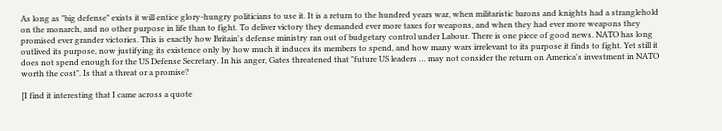As long as "big defense" exists it will entice glory-hungry politicians to use it. It is a return to the hundred years war, when militaristic barons and knights had a stranglehold on the monarch, and no other purpose in life than to fight. To deliver victory they demanded ever more taxes for weapons, and when they had ever more weapons they promised ever grander victories. This is exactly how Britain's defense ministry ran out of budgetary control under Labour. There is one piece of good news. NATO has long outlived its purpose, now justifying its existence only by how much it induces its members to spend, and how many wars irrelevant to its purpose it finds to fight. Yet still it does not spend enough for the US Defense Secretary. In his anger, Gates threatened that "future US leaders … may not consider the return on America's investment in NATO worth the cost". Is that a threat or a promise?

[I find it interesting that I came across a quote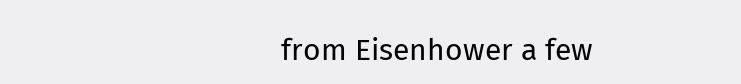from Eisenhower a few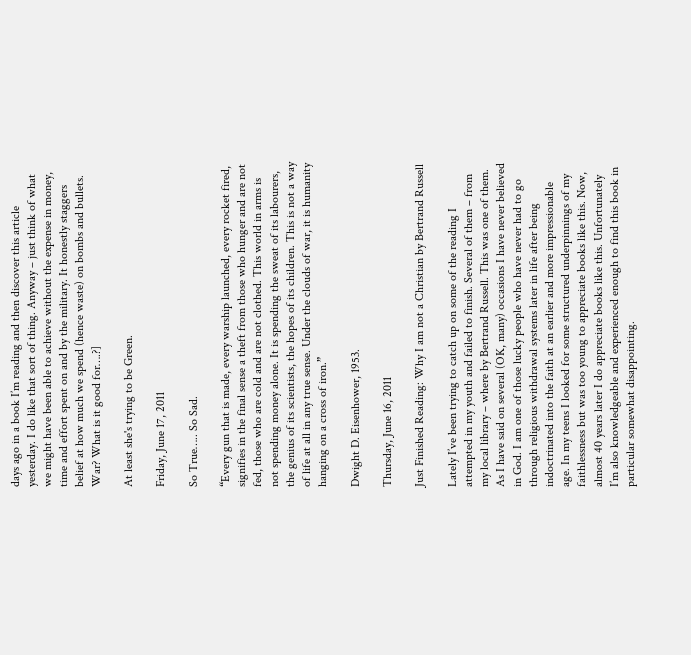days ago in a book I’m reading and then discover this article yesterday. I do like that sort of thing. Anyway – just think of what we might have been able to achieve without the expense in money, time and effort spent on and by the military. It honestly staggers belief at how much we spend (hence waste) on bombs and bullets. War? What is it good for….?]

At least she's trying to be Green.

Friday, June 17, 2011

So True….. So Sad.

“Every gun that is made, every warship launched, every rocket fired, signifies in the final sense a theft from those who hunger and are not fed, those who are cold and are not clothed. This world in arms is not spending money alone. It is spending the sweat of its labourers, the genius of its scientists, the hopes of its children. This is not a way of life at all in any true sense. Under the clouds of war, it is humanity hanging on a cross of iron.”

Dwight D. Eisenhower, 1953.

Thursday, June 16, 2011

Just Finished Reading: Why I am not a Christian by Bertrand Russell

Lately I’ve been trying to catch up on some of the reading I attempted in my youth and failed to finish. Several of them – from my local library – where by Bertrand Russell. This was one of them. As I have said on several (OK, many) occasions I have never believed in God. I am one of those lucky people who have never had to go through religious withdrawal systems later in life after being indoctrinated into the faith at an earlier and more impressionable age. In my teens I looked for some structured underpinnings of my faithlessness but was too young to appreciate books like this. Now, almost 40 years later I do appreciate books like this. Unfortunately I’m also knowledgeable and experienced enough to find this book in particular somewhat disappointing.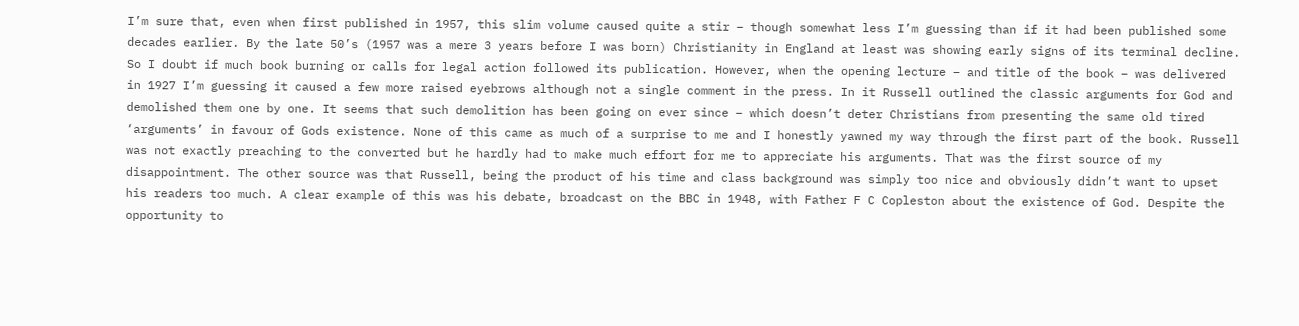I’m sure that, even when first published in 1957, this slim volume caused quite a stir – though somewhat less I’m guessing than if it had been published some decades earlier. By the late 50’s (1957 was a mere 3 years before I was born) Christianity in England at least was showing early signs of its terminal decline. So I doubt if much book burning or calls for legal action followed its publication. However, when the opening lecture – and title of the book – was delivered in 1927 I’m guessing it caused a few more raised eyebrows although not a single comment in the press. In it Russell outlined the classic arguments for God and demolished them one by one. It seems that such demolition has been going on ever since – which doesn’t deter Christians from presenting the same old tired ‘arguments’ in favour of Gods existence. None of this came as much of a surprise to me and I honestly yawned my way through the first part of the book. Russell was not exactly preaching to the converted but he hardly had to make much effort for me to appreciate his arguments. That was the first source of my disappointment. The other source was that Russell, being the product of his time and class background was simply too nice and obviously didn’t want to upset his readers too much. A clear example of this was his debate, broadcast on the BBC in 1948, with Father F C Copleston about the existence of God. Despite the opportunity to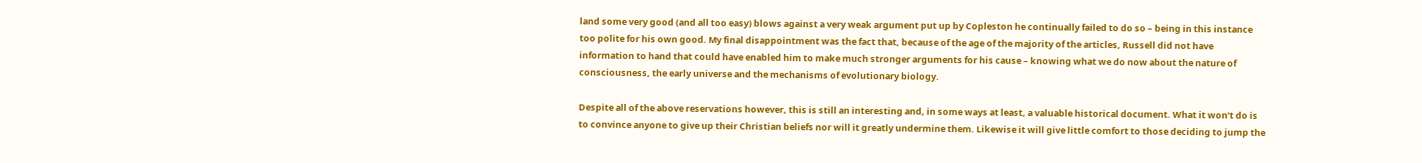land some very good (and all too easy) blows against a very weak argument put up by Copleston he continually failed to do so – being in this instance too polite for his own good. My final disappointment was the fact that, because of the age of the majority of the articles, Russell did not have information to hand that could have enabled him to make much stronger arguments for his cause – knowing what we do now about the nature of consciousness, the early universe and the mechanisms of evolutionary biology.

Despite all of the above reservations however, this is still an interesting and, in some ways at least, a valuable historical document. What it won’t do is to convince anyone to give up their Christian beliefs nor will it greatly undermine them. Likewise it will give little comfort to those deciding to jump the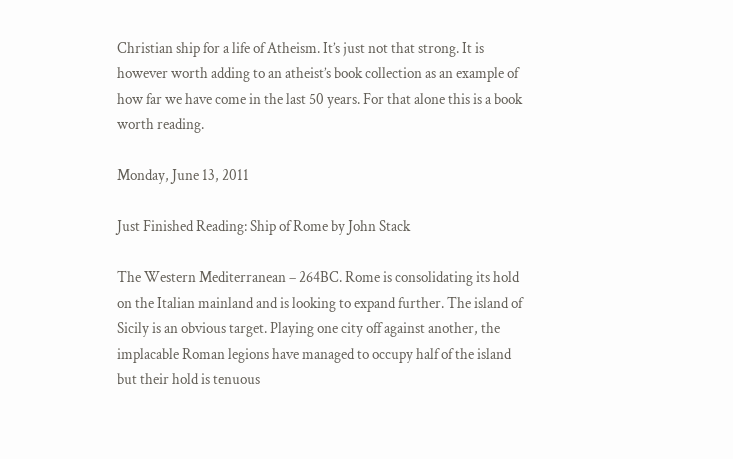Christian ship for a life of Atheism. It’s just not that strong. It is however worth adding to an atheist’s book collection as an example of how far we have come in the last 50 years. For that alone this is a book worth reading.

Monday, June 13, 2011

Just Finished Reading: Ship of Rome by John Stack

The Western Mediterranean – 264BC. Rome is consolidating its hold on the Italian mainland and is looking to expand further. The island of Sicily is an obvious target. Playing one city off against another, the implacable Roman legions have managed to occupy half of the island but their hold is tenuous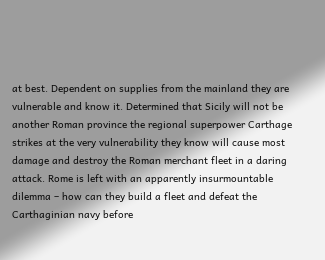at best. Dependent on supplies from the mainland they are vulnerable and know it. Determined that Sicily will not be another Roman province the regional superpower Carthage strikes at the very vulnerability they know will cause most damage and destroy the Roman merchant fleet in a daring attack. Rome is left with an apparently insurmountable dilemma – how can they build a fleet and defeat the Carthaginian navy before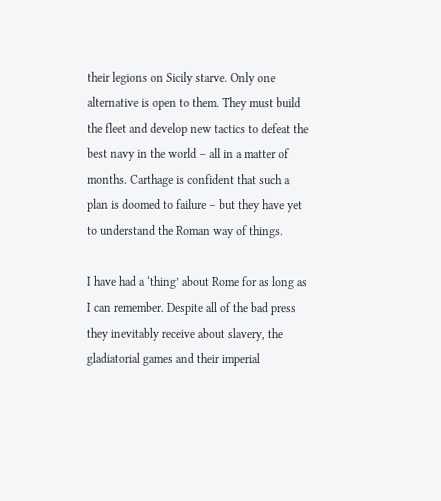their legions on Sicily starve. Only one alternative is open to them. They must build the fleet and develop new tactics to defeat the best navy in the world – all in a matter of months. Carthage is confident that such a plan is doomed to failure – but they have yet to understand the Roman way of things.

I have had a ‘thing’ about Rome for as long as I can remember. Despite all of the bad press they inevitably receive about slavery, the gladiatorial games and their imperial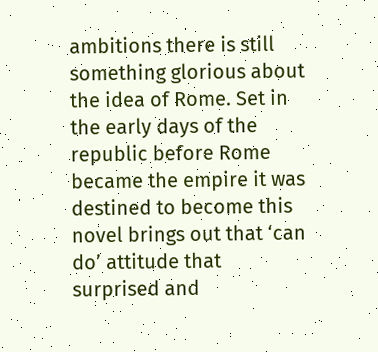ambitions there is still something glorious about the idea of Rome. Set in the early days of the republic before Rome became the empire it was destined to become this novel brings out that ‘can do’ attitude that surprised and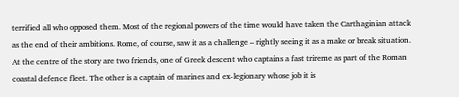terrified all who opposed them. Most of the regional powers of the time would have taken the Carthaginian attack as the end of their ambitions. Rome, of course, saw it as a challenge – rightly seeing it as a make or break situation. At the centre of the story are two friends, one of Greek descent who captains a fast trireme as part of the Roman coastal defence fleet. The other is a captain of marines and ex-legionary whose job it is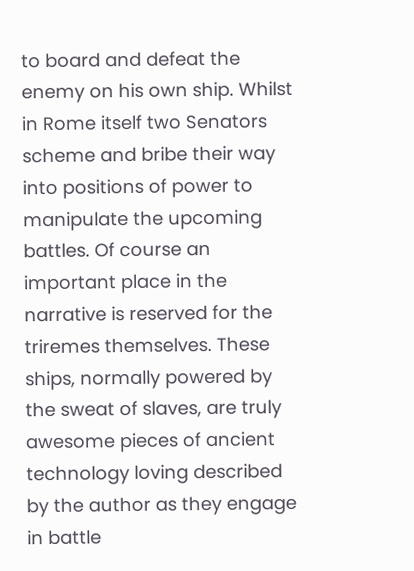to board and defeat the enemy on his own ship. Whilst in Rome itself two Senators scheme and bribe their way into positions of power to manipulate the upcoming battles. Of course an important place in the narrative is reserved for the triremes themselves. These ships, normally powered by the sweat of slaves, are truly awesome pieces of ancient technology loving described by the author as they engage in battle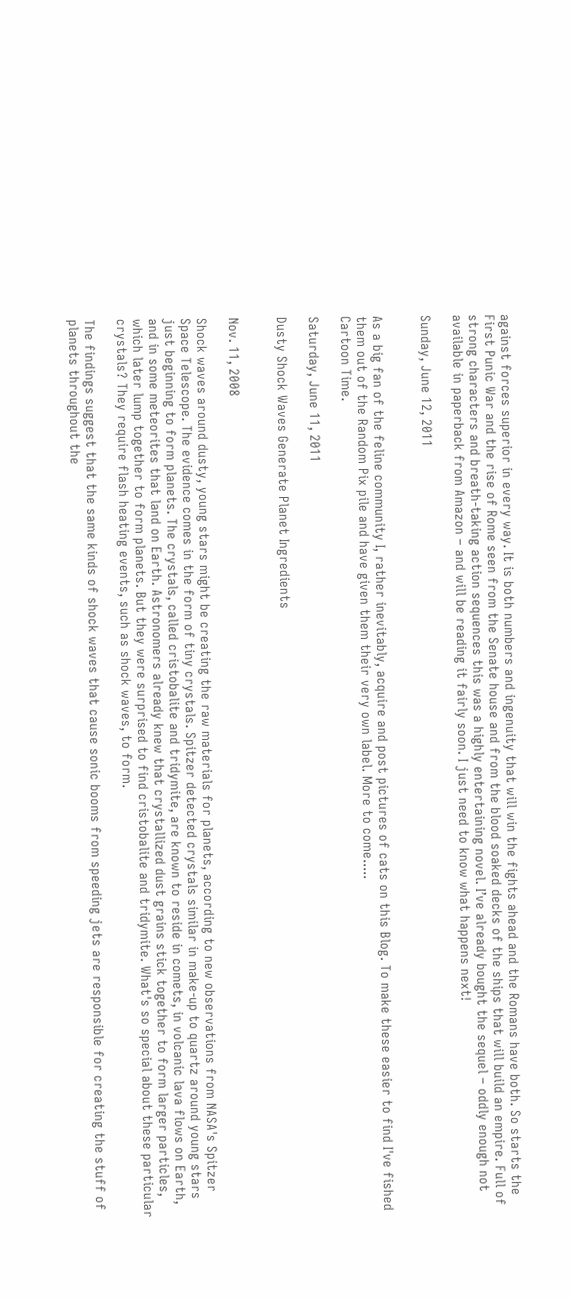against forces superior in every way. It is both numbers and ingenuity that will win the fights ahead and the Romans have both. So starts the First Punic War and the rise of Rome seen from the Senate house and from the blood soaked decks of the ships that will build an empire. Full of strong characters and breath-taking action sequences this was a highly entertaining novel. I’ve already bought the sequel – oddly enough not available in paperback from Amazon – and will be reading it fairly soon. I just need to know what happens next!

Sunday, June 12, 2011


As a big fan of the feline community I, rather inevitably, acquire and post pictures of cats on this Blog. To make these easier to find I've fished them out of the Random Pix pile and have given them their very own label. More to come.....
Cartoon Time.

Saturday, June 11, 2011

Dusty Shock Waves Generate Planet Ingredients


Nov. 11, 2008

Shock waves around dusty, young stars might be creating the raw materials for planets, according to new observations from NASA's Spitzer Space Telescope. The evidence comes in the form of tiny crystals. Spitzer detected crystals similar in make-up to quartz around young stars just beginning to form planets. The crystals, called cristobalite and tridymite, are known to reside in comets, in volcanic lava flows on Earth, and in some meteorites that land on Earth. Astronomers already knew that crystallized dust grains stick together to form larger particles, which later lump together to form planets. But they were surprised to find cristobalite and tridymite. What's so special about these particular crystals? They require flash heating events, such as shock waves, to form.

The findings suggest that the same kinds of shock waves that cause sonic booms from speeding jets are responsible for creating the stuff of planets throughout the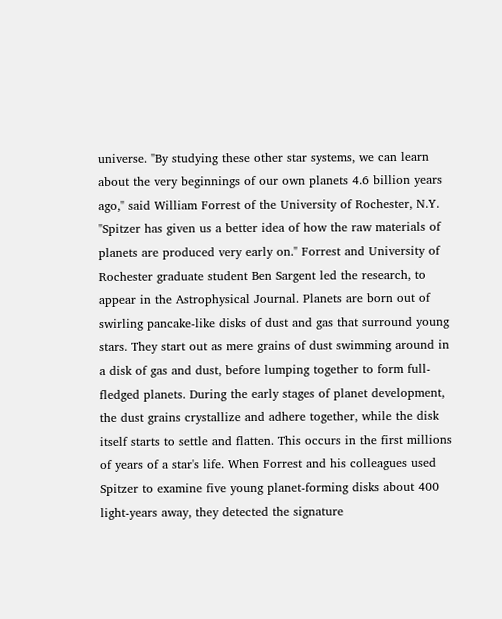universe. "By studying these other star systems, we can learn about the very beginnings of our own planets 4.6 billion years ago," said William Forrest of the University of Rochester, N.Y. "Spitzer has given us a better idea of how the raw materials of planets are produced very early on." Forrest and University of Rochester graduate student Ben Sargent led the research, to appear in the Astrophysical Journal. Planets are born out of swirling pancake-like disks of dust and gas that surround young stars. They start out as mere grains of dust swimming around in a disk of gas and dust, before lumping together to form full-fledged planets. During the early stages of planet development, the dust grains crystallize and adhere together, while the disk itself starts to settle and flatten. This occurs in the first millions of years of a star's life. When Forrest and his colleagues used Spitzer to examine five young planet-forming disks about 400 light-years away, they detected the signature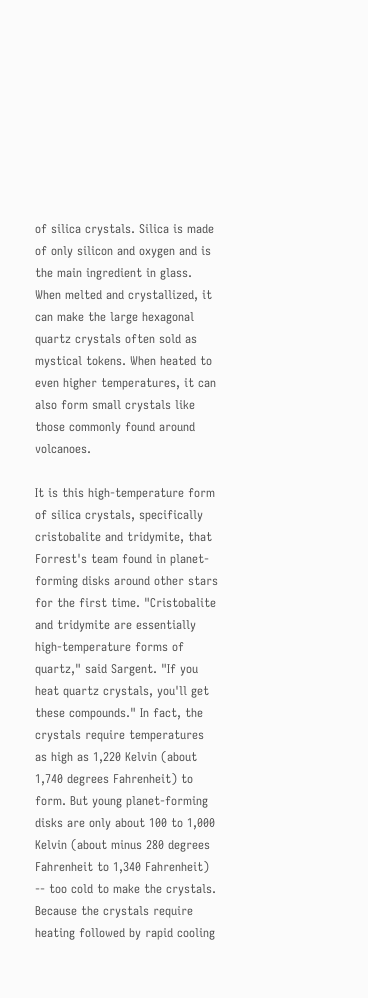of silica crystals. Silica is made of only silicon and oxygen and is the main ingredient in glass. When melted and crystallized, it can make the large hexagonal quartz crystals often sold as mystical tokens. When heated to even higher temperatures, it can also form small crystals like those commonly found around volcanoes.

It is this high-temperature form of silica crystals, specifically cristobalite and tridymite, that Forrest's team found in planet-forming disks around other stars for the first time. "Cristobalite and tridymite are essentially high-temperature forms of quartz," said Sargent. "If you heat quartz crystals, you'll get these compounds." In fact, the crystals require temperatures as high as 1,220 Kelvin (about 1,740 degrees Fahrenheit) to form. But young planet-forming disks are only about 100 to 1,000 Kelvin (about minus 280 degrees Fahrenheit to 1,340 Fahrenheit) -- too cold to make the crystals. Because the crystals require heating followed by rapid cooling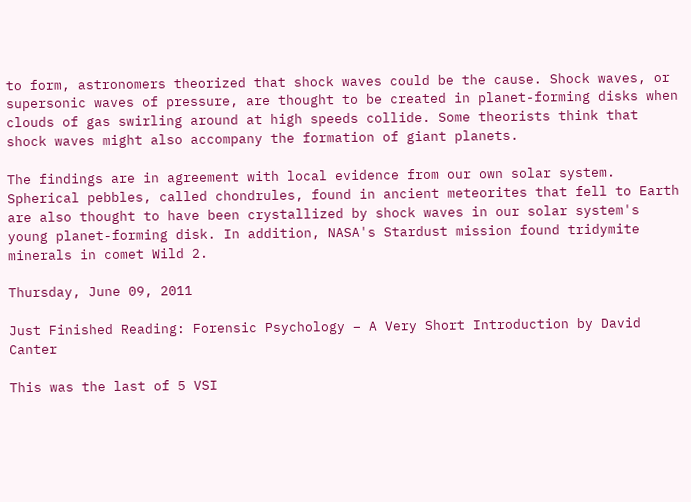to form, astronomers theorized that shock waves could be the cause. Shock waves, or supersonic waves of pressure, are thought to be created in planet-forming disks when clouds of gas swirling around at high speeds collide. Some theorists think that shock waves might also accompany the formation of giant planets.

The findings are in agreement with local evidence from our own solar system. Spherical pebbles, called chondrules, found in ancient meteorites that fell to Earth are also thought to have been crystallized by shock waves in our solar system's young planet-forming disk. In addition, NASA's Stardust mission found tridymite minerals in comet Wild 2.

Thursday, June 09, 2011

Just Finished Reading: Forensic Psychology – A Very Short Introduction by David Canter

This was the last of 5 VSI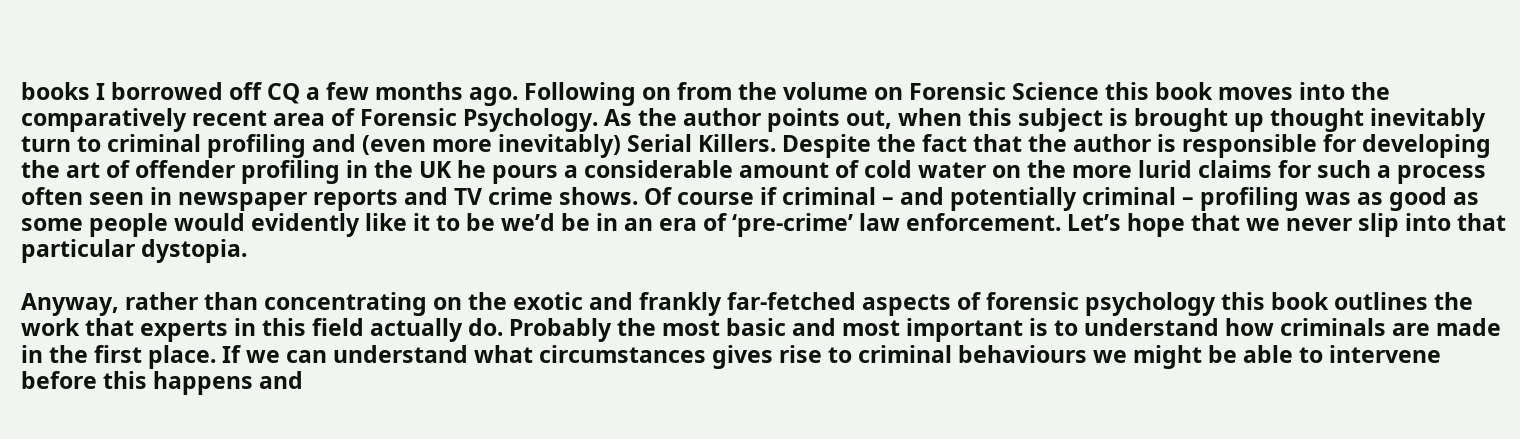books I borrowed off CQ a few months ago. Following on from the volume on Forensic Science this book moves into the comparatively recent area of Forensic Psychology. As the author points out, when this subject is brought up thought inevitably turn to criminal profiling and (even more inevitably) Serial Killers. Despite the fact that the author is responsible for developing the art of offender profiling in the UK he pours a considerable amount of cold water on the more lurid claims for such a process often seen in newspaper reports and TV crime shows. Of course if criminal – and potentially criminal – profiling was as good as some people would evidently like it to be we’d be in an era of ‘pre-crime’ law enforcement. Let’s hope that we never slip into that particular dystopia.

Anyway, rather than concentrating on the exotic and frankly far-fetched aspects of forensic psychology this book outlines the work that experts in this field actually do. Probably the most basic and most important is to understand how criminals are made in the first place. If we can understand what circumstances gives rise to criminal behaviours we might be able to intervene before this happens and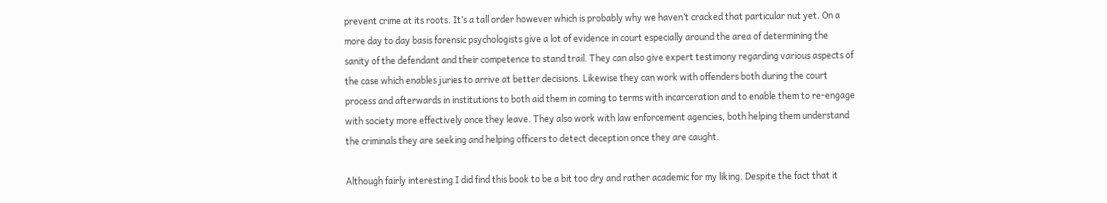prevent crime at its roots. It’s a tall order however which is probably why we haven’t cracked that particular nut yet. On a more day to day basis forensic psychologists give a lot of evidence in court especially around the area of determining the sanity of the defendant and their competence to stand trail. They can also give expert testimony regarding various aspects of the case which enables juries to arrive at better decisions. Likewise they can work with offenders both during the court process and afterwards in institutions to both aid them in coming to terms with incarceration and to enable them to re-engage with society more effectively once they leave. They also work with law enforcement agencies, both helping them understand the criminals they are seeking and helping officers to detect deception once they are caught.

Although fairly interesting I did find this book to be a bit too dry and rather academic for my liking. Despite the fact that it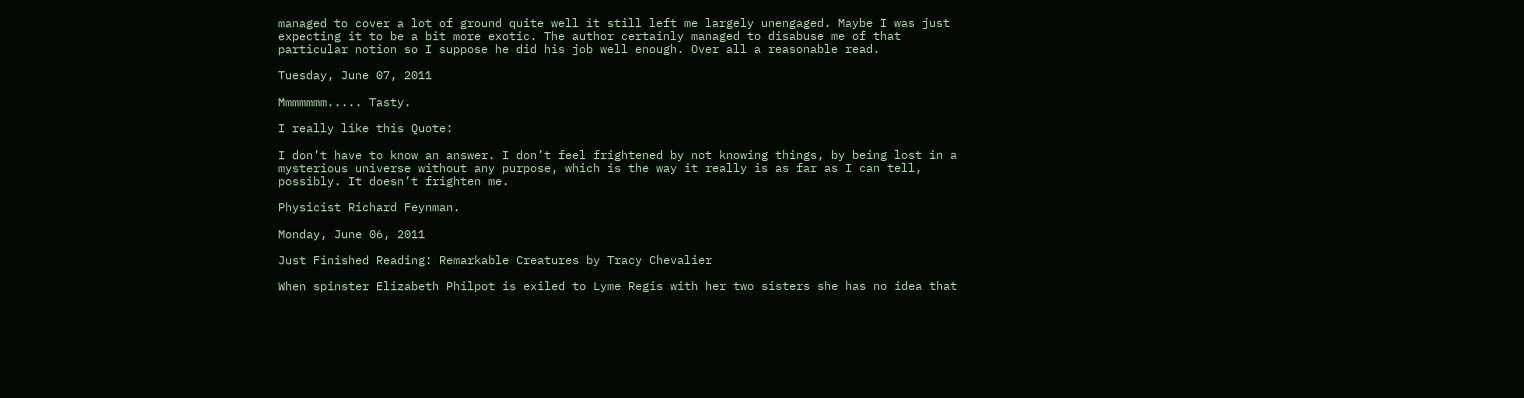managed to cover a lot of ground quite well it still left me largely unengaged. Maybe I was just expecting it to be a bit more exotic. The author certainly managed to disabuse me of that particular notion so I suppose he did his job well enough. Over all a reasonable read.

Tuesday, June 07, 2011

Mmmmmmm..... Tasty.

I really like this Quote:

I don’t have to know an answer. I don’t feel frightened by not knowing things, by being lost in a mysterious universe without any purpose, which is the way it really is as far as I can tell, possibly. It doesn’t frighten me.

Physicist Richard Feynman.

Monday, June 06, 2011

Just Finished Reading: Remarkable Creatures by Tracy Chevalier

When spinster Elizabeth Philpot is exiled to Lyme Regis with her two sisters she has no idea that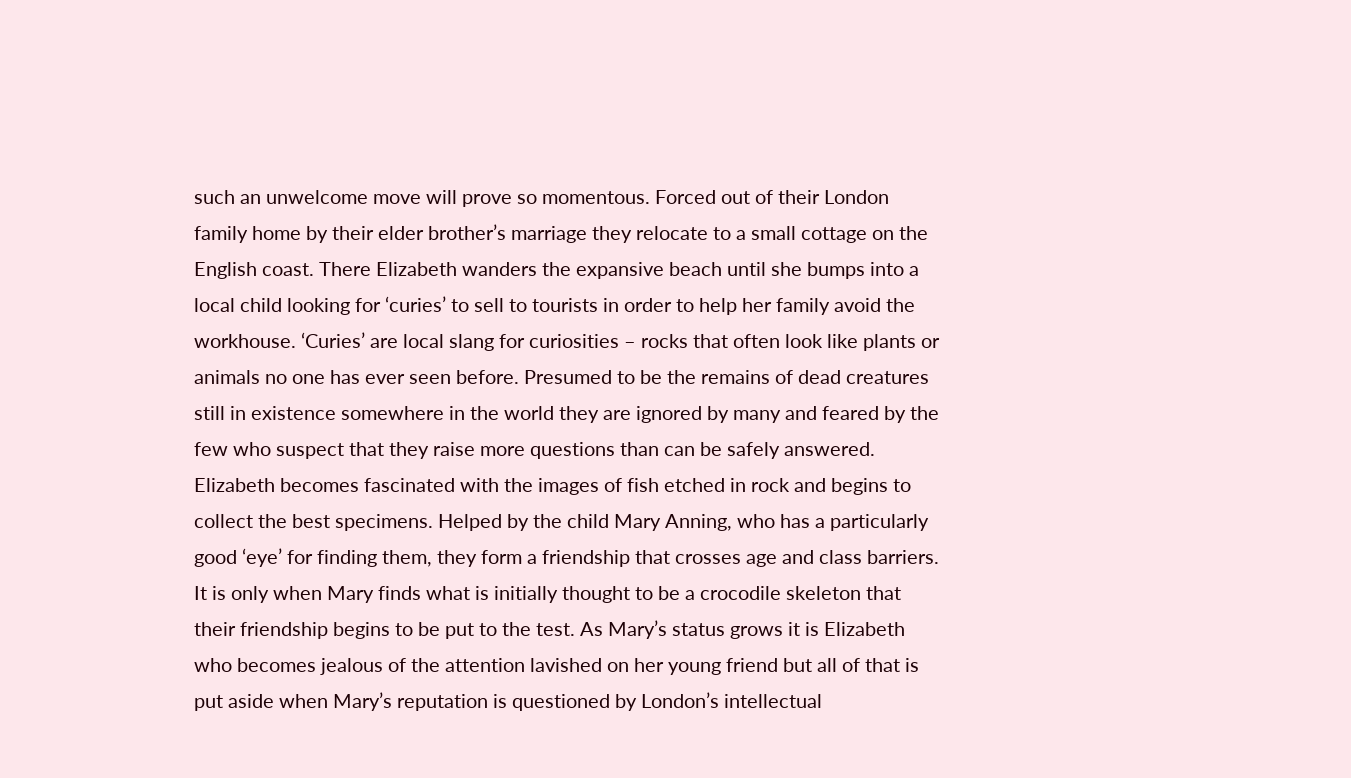such an unwelcome move will prove so momentous. Forced out of their London family home by their elder brother’s marriage they relocate to a small cottage on the English coast. There Elizabeth wanders the expansive beach until she bumps into a local child looking for ‘curies’ to sell to tourists in order to help her family avoid the workhouse. ‘Curies’ are local slang for curiosities – rocks that often look like plants or animals no one has ever seen before. Presumed to be the remains of dead creatures still in existence somewhere in the world they are ignored by many and feared by the few who suspect that they raise more questions than can be safely answered. Elizabeth becomes fascinated with the images of fish etched in rock and begins to collect the best specimens. Helped by the child Mary Anning, who has a particularly good ‘eye’ for finding them, they form a friendship that crosses age and class barriers. It is only when Mary finds what is initially thought to be a crocodile skeleton that their friendship begins to be put to the test. As Mary’s status grows it is Elizabeth who becomes jealous of the attention lavished on her young friend but all of that is put aside when Mary’s reputation is questioned by London’s intellectual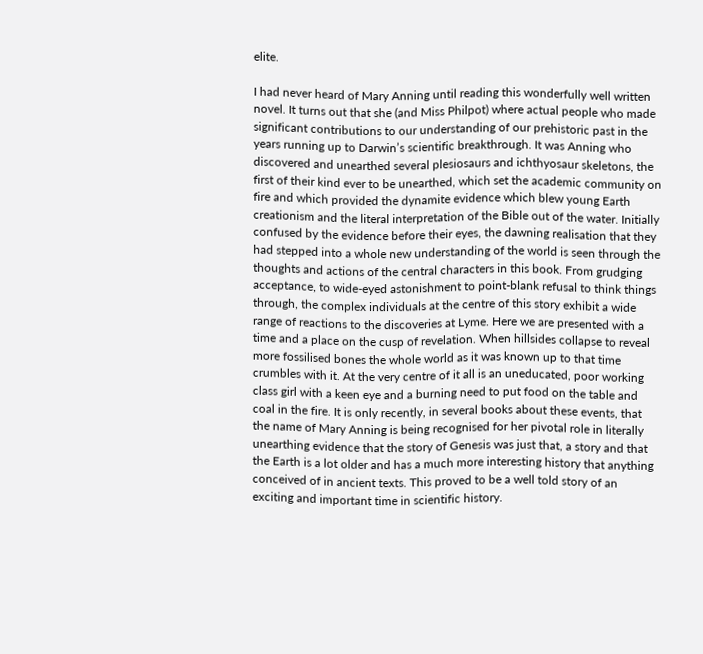elite.

I had never heard of Mary Anning until reading this wonderfully well written novel. It turns out that she (and Miss Philpot) where actual people who made significant contributions to our understanding of our prehistoric past in the years running up to Darwin’s scientific breakthrough. It was Anning who discovered and unearthed several plesiosaurs and ichthyosaur skeletons, the first of their kind ever to be unearthed, which set the academic community on fire and which provided the dynamite evidence which blew young Earth creationism and the literal interpretation of the Bible out of the water. Initially confused by the evidence before their eyes, the dawning realisation that they had stepped into a whole new understanding of the world is seen through the thoughts and actions of the central characters in this book. From grudging acceptance, to wide-eyed astonishment to point-blank refusal to think things through, the complex individuals at the centre of this story exhibit a wide range of reactions to the discoveries at Lyme. Here we are presented with a time and a place on the cusp of revelation. When hillsides collapse to reveal more fossilised bones the whole world as it was known up to that time crumbles with it. At the very centre of it all is an uneducated, poor working class girl with a keen eye and a burning need to put food on the table and coal in the fire. It is only recently, in several books about these events, that the name of Mary Anning is being recognised for her pivotal role in literally unearthing evidence that the story of Genesis was just that, a story and that the Earth is a lot older and has a much more interesting history that anything conceived of in ancient texts. This proved to be a well told story of an exciting and important time in scientific history.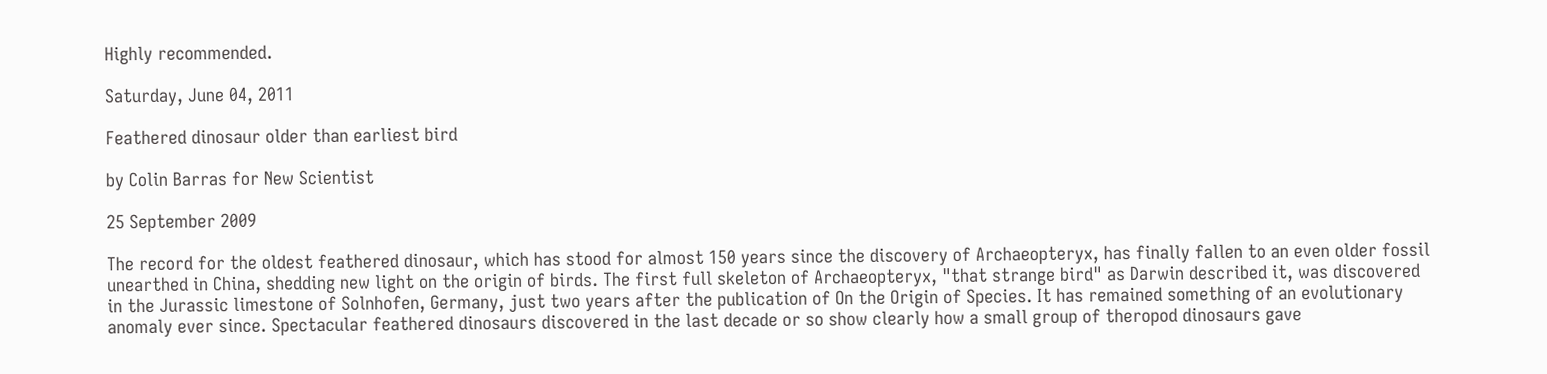Highly recommended.

Saturday, June 04, 2011

Feathered dinosaur older than earliest bird

by Colin Barras for New Scientist

25 September 2009

The record for the oldest feathered dinosaur, which has stood for almost 150 years since the discovery of Archaeopteryx, has finally fallen to an even older fossil unearthed in China, shedding new light on the origin of birds. The first full skeleton of Archaeopteryx, "that strange bird" as Darwin described it, was discovered in the Jurassic limestone of Solnhofen, Germany, just two years after the publication of On the Origin of Species. It has remained something of an evolutionary anomaly ever since. Spectacular feathered dinosaurs discovered in the last decade or so show clearly how a small group of theropod dinosaurs gave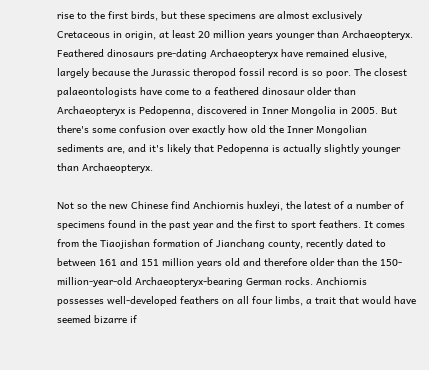rise to the first birds, but these specimens are almost exclusively Cretaceous in origin, at least 20 million years younger than Archaeopteryx. Feathered dinosaurs pre-dating Archaeopteryx have remained elusive, largely because the Jurassic theropod fossil record is so poor. The closest palaeontologists have come to a feathered dinosaur older than Archaeopteryx is Pedopenna, discovered in Inner Mongolia in 2005. But there's some confusion over exactly how old the Inner Mongolian sediments are, and it's likely that Pedopenna is actually slightly younger than Archaeopteryx.

Not so the new Chinese find Anchiornis huxleyi, the latest of a number of specimens found in the past year and the first to sport feathers. It comes from the Tiaojishan formation of Jianchang county, recently dated to between 161 and 151 million years old and therefore older than the 150-million-year-old Archaeopteryx-bearing German rocks. Anchiornis possesses well-developed feathers on all four limbs, a trait that would have seemed bizarre if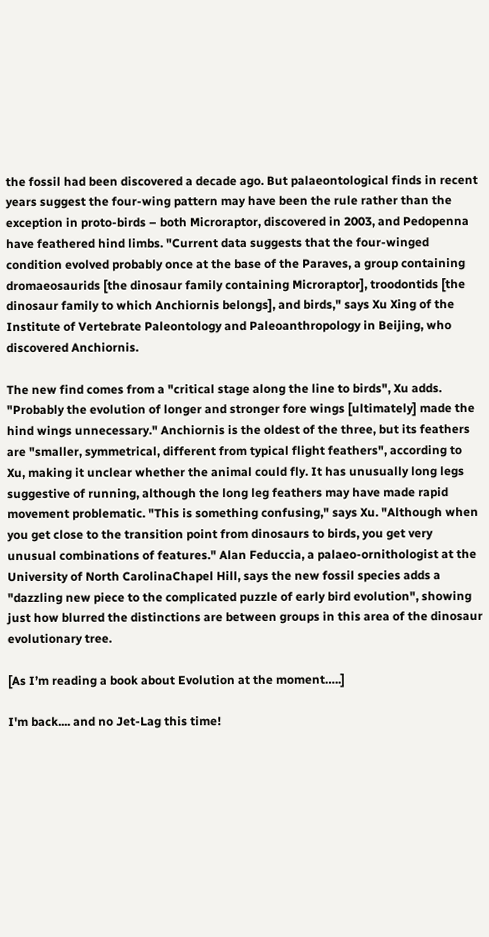the fossil had been discovered a decade ago. But palaeontological finds in recent years suggest the four-wing pattern may have been the rule rather than the exception in proto-birds – both Microraptor, discovered in 2003, and Pedopenna have feathered hind limbs. "Current data suggests that the four-winged condition evolved probably once at the base of the Paraves, a group containing dromaeosaurids [the dinosaur family containing Microraptor], troodontids [the dinosaur family to which Anchiornis belongs], and birds," says Xu Xing of the Institute of Vertebrate Paleontology and Paleoanthropology in Beijing, who discovered Anchiornis.

The new find comes from a "critical stage along the line to birds", Xu adds. "Probably the evolution of longer and stronger fore wings [ultimately] made the hind wings unnecessary." Anchiornis is the oldest of the three, but its feathers are "smaller, symmetrical, different from typical flight feathers", according to Xu, making it unclear whether the animal could fly. It has unusually long legs suggestive of running, although the long leg feathers may have made rapid movement problematic. "This is something confusing," says Xu. "Although when you get close to the transition point from dinosaurs to birds, you get very unusual combinations of features." Alan Feduccia, a palaeo-ornithologist at the University of North CarolinaChapel Hill, says the new fossil species adds a "dazzling new piece to the complicated puzzle of early bird evolution", showing just how blurred the distinctions are between groups in this area of the dinosaur evolutionary tree.

[As I’m reading a book about Evolution at the moment…..]

I'm back.... and no Jet-Lag this time!